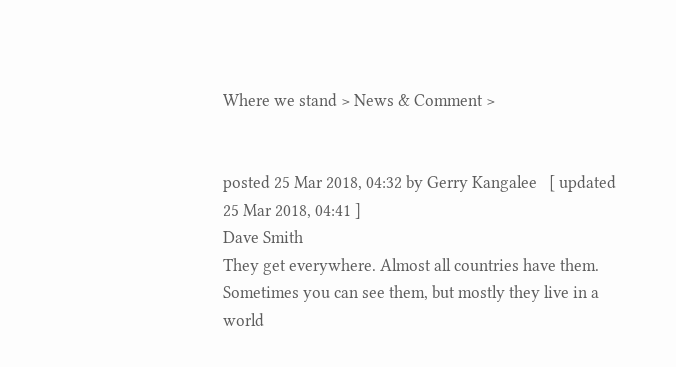Where we stand > News & Comment >


posted 25 Mar 2018, 04:32 by Gerry Kangalee   [ updated 25 Mar 2018, 04:41 ]
Dave Smith
They get everywhere. Almost all countries have them. Sometimes you can see them, but mostly they live in a world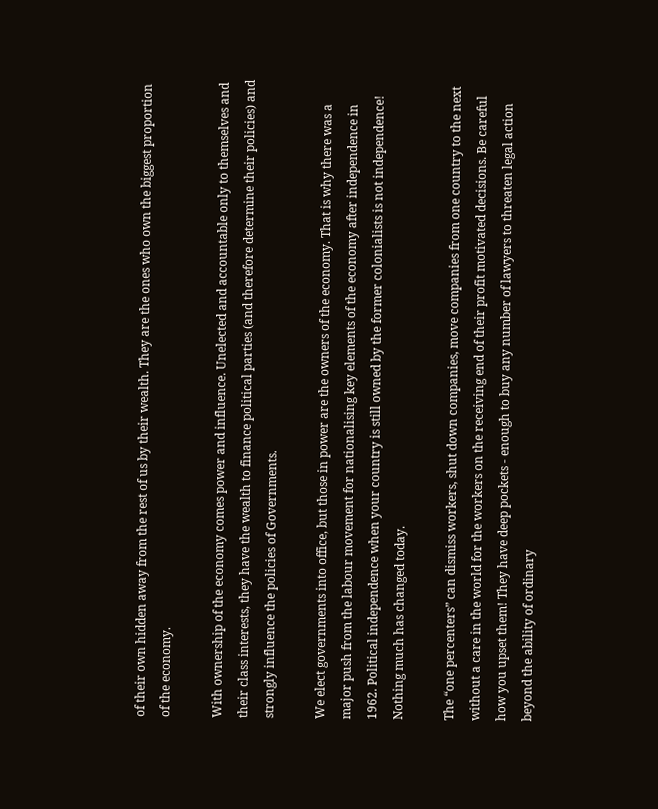of their own hidden away from the rest of us by their wealth. They are the ones who own the biggest proportion of the economy.

With ownership of the economy comes power and influence. Unelected and accountable only to themselves and their class interests, they have the wealth to finance political parties (and therefore determine their policies) and strongly influence the policies of Governments.

We elect governments into office, but those in power are the owners of the economy. That is why there was a major push from the labour movement for nationalising key elements of the economy after independence in 1962. Political independence when your country is still owned by the former colonialists is not independence! Nothing much has changed today.

The “one percenters” can dismiss workers, shut down companies, move companies from one country to the next without a care in the world for the workers on the receiving end of their profit motivated decisions. Be careful how you upset them! They have deep pockets - enough to buy any number of lawyers to threaten legal action beyond the ability of ordinary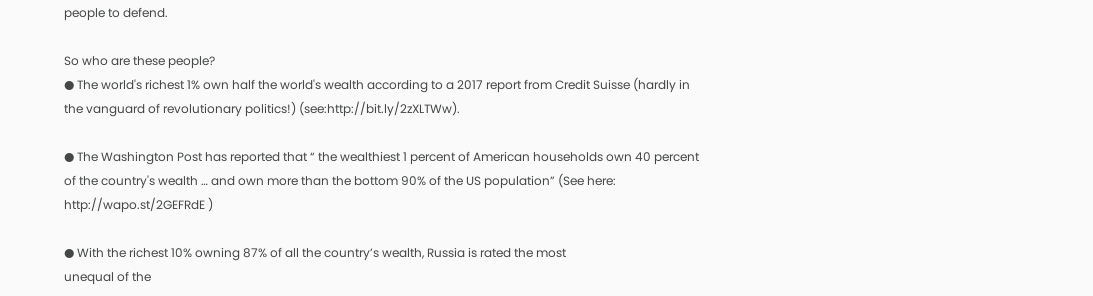people to defend.

So who are these people?
● The world's richest 1% own half the world's wealth according to a 2017 report from Credit Suisse (hardly in the vanguard of revolutionary politics!) (see:http://bit.ly/2zXLTWw).

● The Washington Post has reported that “ the wealthiest 1 percent of American households own 40 percent of the country's wealth … and own more than the bottom 90% of the US population” (See here: http://wapo.st/2GEFRdE )

● With the richest 10% owning 87% of all the country’s wealth, Russia is rated the most
unequal of the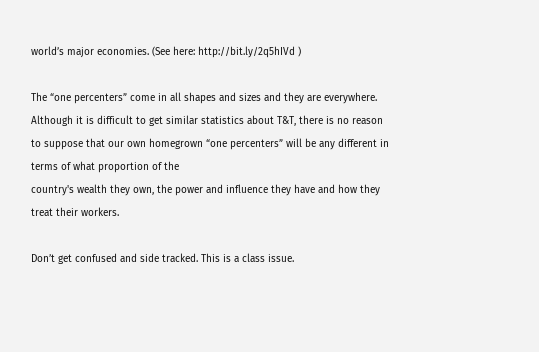world’s major economies. (See here: http://bit.ly/2q5hIVd )

The “one percenters” come in all shapes and sizes and they are everywhere. Although it is difficult to get similar statistics about T&T, there is no reason to suppose that our own homegrown “one percenters” will be any different in terms of what proportion of the
country's wealth they own, the power and influence they have and how they treat their workers.

Don’t get confused and side tracked. This is a class issue.